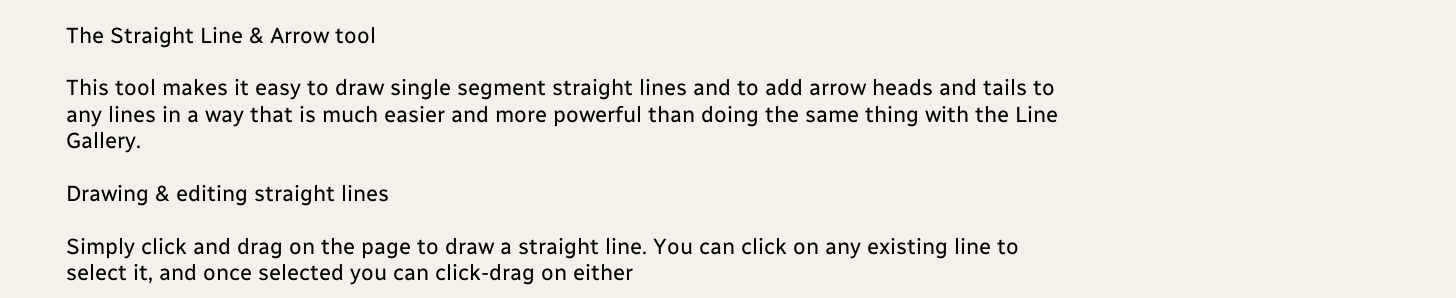The Straight Line & Arrow tool

This tool makes it easy to draw single segment straight lines and to add arrow heads and tails to any lines in a way that is much easier and more powerful than doing the same thing with the Line Gallery.

Drawing & editing straight lines

Simply click and drag on the page to draw a straight line. You can click on any existing line to select it, and once selected you can click-drag on either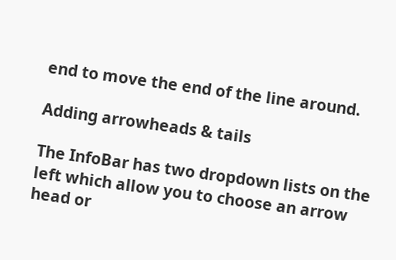end to move the end of the line around.

Adding arrowheads & tails

The InfoBar has two dropdown lists on the left which allow you to choose an arrow head or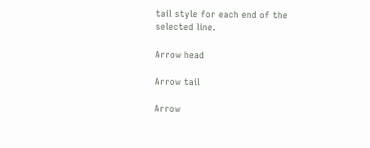tail style for each end of the selected line.

Arrow head

Arrow tail

Arrow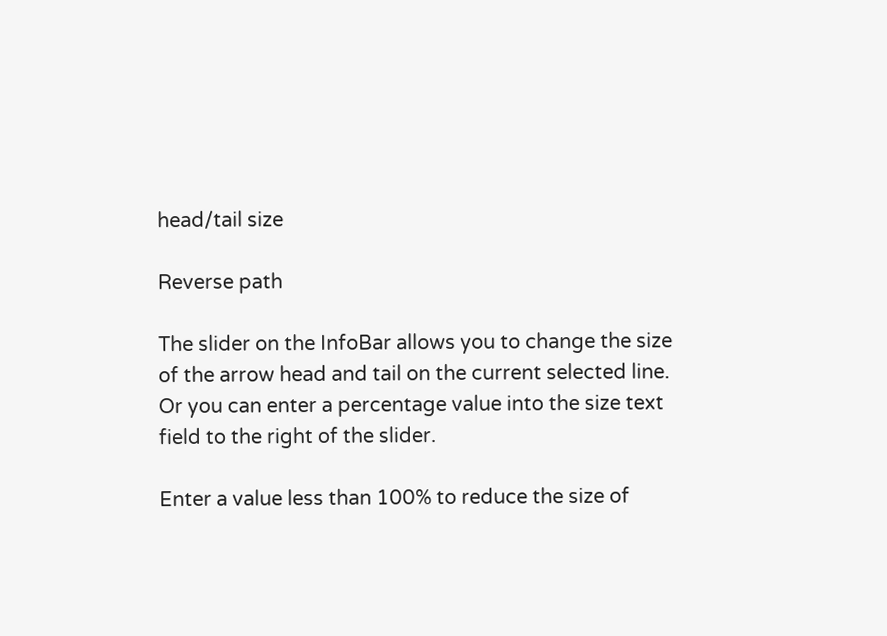head/tail size

Reverse path

The slider on the InfoBar allows you to change the size of the arrow head and tail on the current selected line. Or you can enter a percentage value into the size text field to the right of the slider.

Enter a value less than 100% to reduce the size of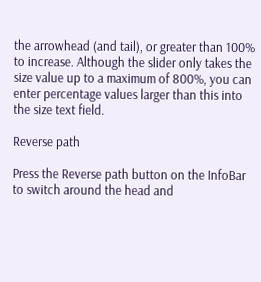the arrowhead (and tail), or greater than 100% to increase. Although the slider only takes the size value up to a maximum of 800%, you can enter percentage values larger than this into the size text field.

Reverse path

Press the Reverse path button on the InfoBar to switch around the head and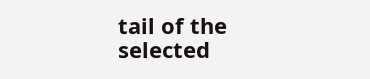tail of the selected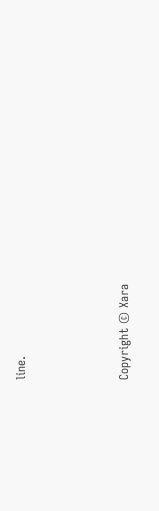line.



Copyright © Xara